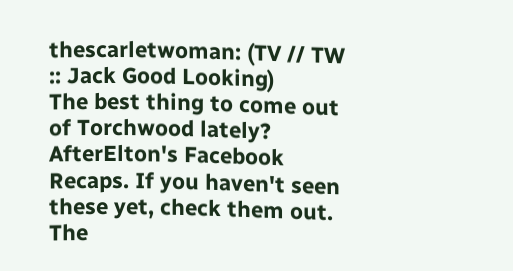thescarletwoman: (TV // TW :: Jack Good Looking)
The best thing to come out of Torchwood lately? AfterElton's Facebook Recaps. If you haven't seen these yet, check them out. The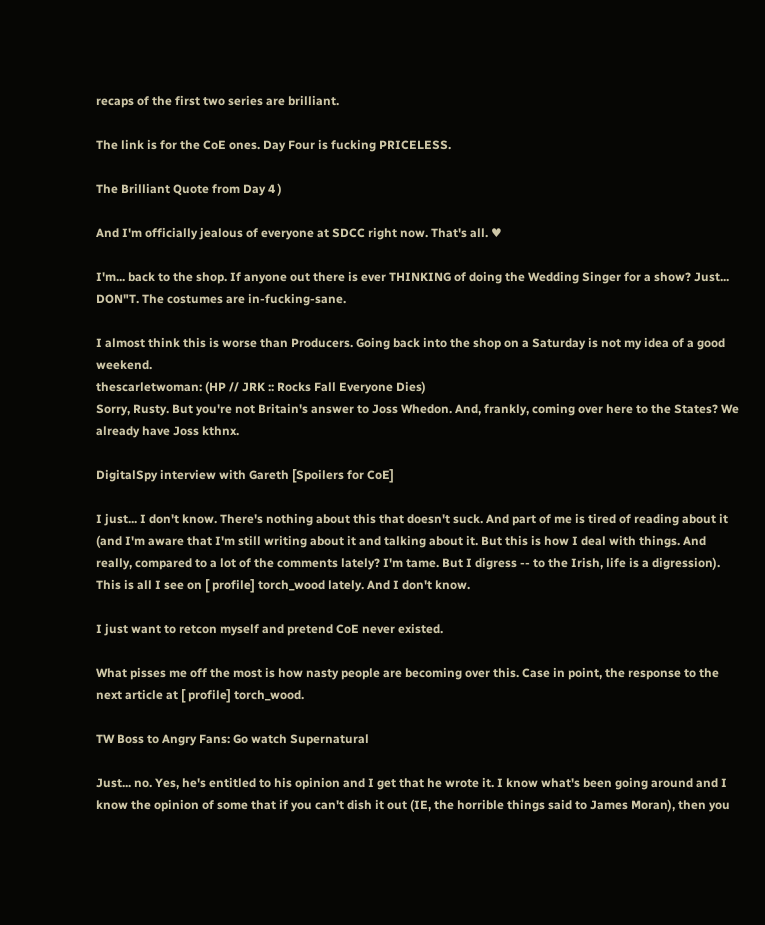recaps of the first two series are brilliant.

The link is for the CoE ones. Day Four is fucking PRICELESS.

The Brilliant Quote from Day 4 )

And I'm officially jealous of everyone at SDCC right now. That's all. ♥

I'm... back to the shop. If anyone out there is ever THINKING of doing the Wedding Singer for a show? Just... DON"T. The costumes are in-fucking-sane.

I almost think this is worse than Producers. Going back into the shop on a Saturday is not my idea of a good weekend.
thescarletwoman: (HP // JRK :: Rocks Fall Everyone Dies)
Sorry, Rusty. But you're not Britain's answer to Joss Whedon. And, frankly, coming over here to the States? We already have Joss kthnx.

DigitalSpy interview with Gareth [Spoilers for CoE]

I just... I don't know. There's nothing about this that doesn't suck. And part of me is tired of reading about it (and I'm aware that I'm still writing about it and talking about it. But this is how I deal with things. And really, compared to a lot of the comments lately? I'm tame. But I digress -- to the Irish, life is a digression). This is all I see on [ profile] torch_wood lately. And I don't know.

I just want to retcon myself and pretend CoE never existed.

What pisses me off the most is how nasty people are becoming over this. Case in point, the response to the next article at [ profile] torch_wood.

TW Boss to Angry Fans: Go watch Supernatural

Just... no. Yes, he's entitled to his opinion and I get that he wrote it. I know what's been going around and I know the opinion of some that if you can't dish it out (IE, the horrible things said to James Moran), then you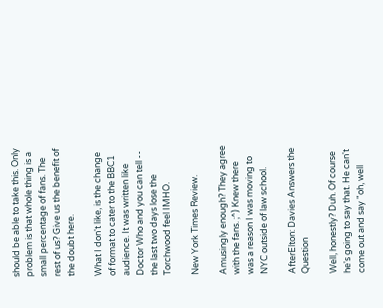should be able to take this. Only problem is that whole thing is a small percentage of fans. The rest of us? Give us the benefit of the doubt here.

What I don't like, is the change of format to cater to the BBC1 audience. It was written like Doctor Who and you can tell -- the last two days lose the Torchwood feel IMHO.

New York Times Review.

Amusingly enough? They agree with the fans. ;^) Knew there was a reason I was moving to NYC outside of law school.

AfterElton: Davies Answers the Question

Well, honestly? Duh. Of course he's going to say that. He can't come out and say "oh, well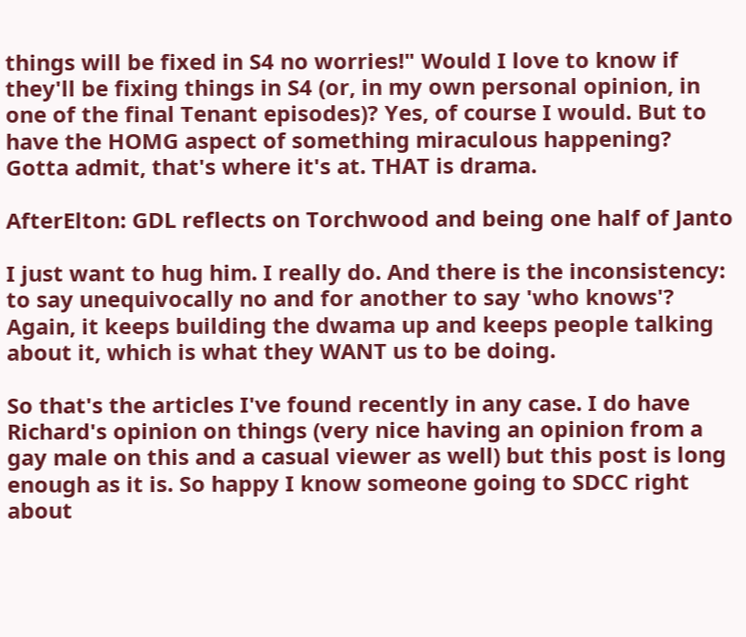things will be fixed in S4 no worries!" Would I love to know if they'll be fixing things in S4 (or, in my own personal opinion, in one of the final Tenant episodes)? Yes, of course I would. But to have the HOMG aspect of something miraculous happening? Gotta admit, that's where it's at. THAT is drama.

AfterElton: GDL reflects on Torchwood and being one half of Janto

I just want to hug him. I really do. And there is the inconsistency: to say unequivocally no and for another to say 'who knows'? Again, it keeps building the dwama up and keeps people talking about it, which is what they WANT us to be doing.

So that's the articles I've found recently in any case. I do have Richard's opinion on things (very nice having an opinion from a gay male on this and a casual viewer as well) but this post is long enough as it is. So happy I know someone going to SDCC right about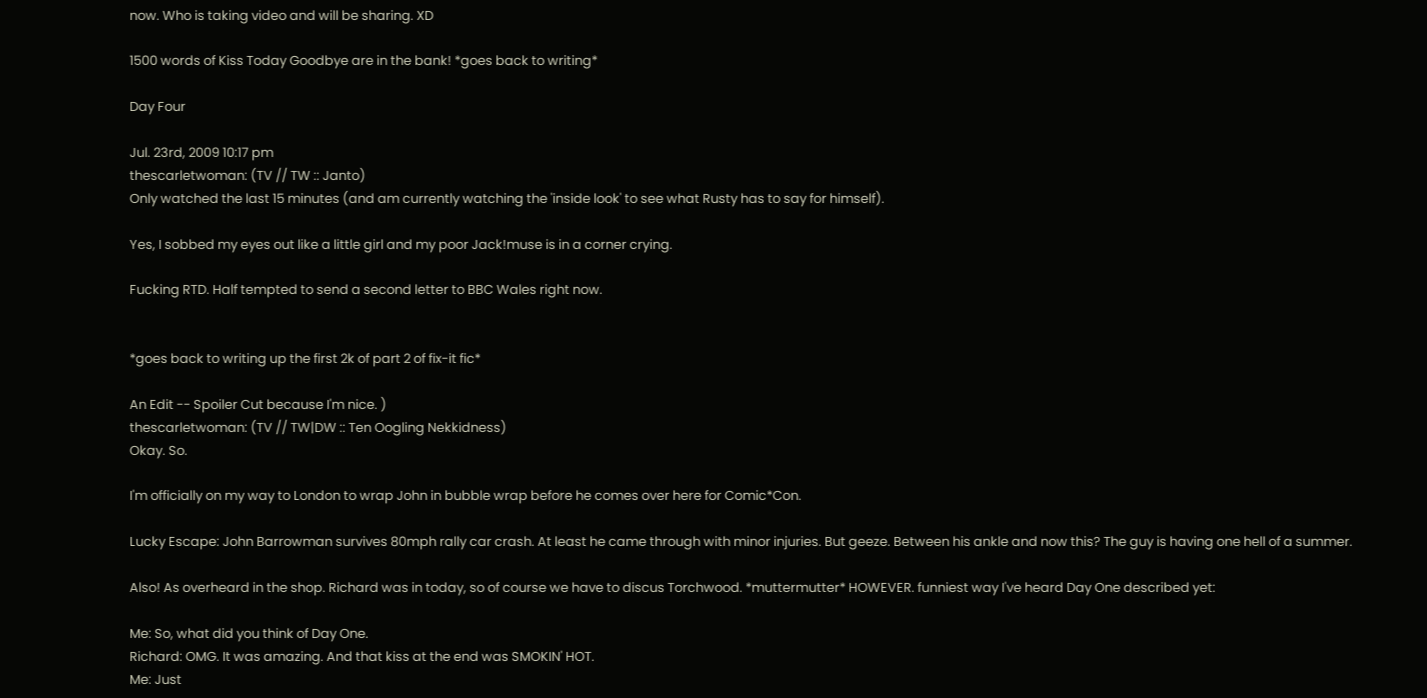now. Who is taking video and will be sharing. XD

1500 words of Kiss Today Goodbye are in the bank! *goes back to writing*

Day Four

Jul. 23rd, 2009 10:17 pm
thescarletwoman: (TV // TW :: Janto)
Only watched the last 15 minutes (and am currently watching the 'inside look' to see what Rusty has to say for himself).

Yes, I sobbed my eyes out like a little girl and my poor Jack!muse is in a corner crying.

Fucking RTD. Half tempted to send a second letter to BBC Wales right now.


*goes back to writing up the first 2k of part 2 of fix-it fic*

An Edit -- Spoiler Cut because I'm nice. )
thescarletwoman: (TV // TW|DW :: Ten Oogling Nekkidness)
Okay. So.

I'm officially on my way to London to wrap John in bubble wrap before he comes over here for Comic*Con.

Lucky Escape: John Barrowman survives 80mph rally car crash. At least he came through with minor injuries. But geeze. Between his ankle and now this? The guy is having one hell of a summer.

Also! As overheard in the shop. Richard was in today, so of course we have to discus Torchwood. *muttermutter* HOWEVER. funniest way I've heard Day One described yet:

Me: So, what did you think of Day One.
Richard: OMG. It was amazing. And that kiss at the end was SMOKIN' HOT.
Me: Just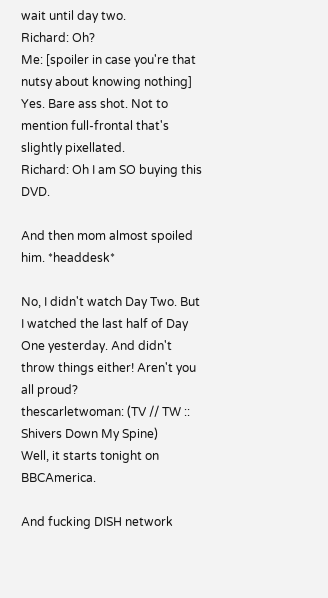wait until day two.
Richard: Oh?
Me: [spoiler in case you're that nutsy about knowing nothing] Yes. Bare ass shot. Not to mention full-frontal that's slightly pixellated.
Richard: Oh I am SO buying this DVD.

And then mom almost spoiled him. *headdesk*

No, I didn't watch Day Two. But I watched the last half of Day One yesterday. And didn't throw things either! Aren't you all proud?
thescarletwoman: (TV // TW :: Shivers Down My Spine)
Well, it starts tonight on BBCAmerica.

And fucking DISH network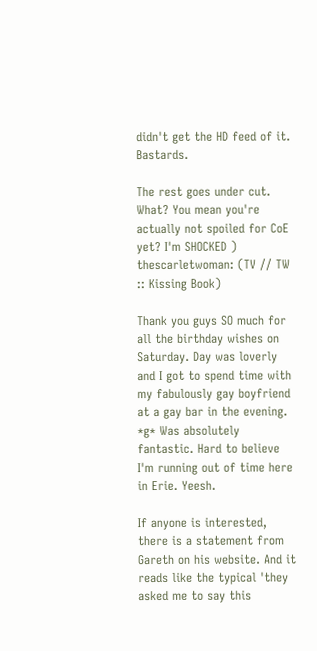didn't get the HD feed of it. Bastards.

The rest goes under cut. What? You mean you're actually not spoiled for CoE yet? I'm SHOCKED )
thescarletwoman: (TV // TW :: Kissing Book)

Thank you guys SO much for all the birthday wishes on Saturday. Day was loverly and I got to spend time with my fabulously gay boyfriend at a gay bar in the evening. *g* Was absolutely fantastic. Hard to believe I'm running out of time here in Erie. Yeesh.

If anyone is interested, there is a statement from Gareth on his website. And it reads like the typical 'they asked me to say this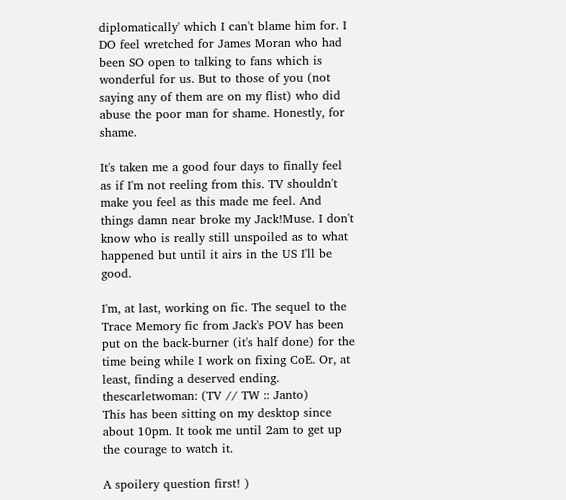diplomatically' which I can't blame him for. I DO feel wretched for James Moran who had been SO open to talking to fans which is wonderful for us. But to those of you (not saying any of them are on my flist) who did abuse the poor man for shame. Honestly, for shame.

It's taken me a good four days to finally feel as if I'm not reeling from this. TV shouldn't make you feel as this made me feel. And things damn near broke my Jack!Muse. I don't know who is really still unspoiled as to what happened but until it airs in the US I'll be good.

I'm, at last, working on fic. The sequel to the Trace Memory fic from Jack's POV has been put on the back-burner (it's half done) for the time being while I work on fixing CoE. Or, at least, finding a deserved ending.
thescarletwoman: (TV // TW :: Janto)
This has been sitting on my desktop since about 10pm. It took me until 2am to get up the courage to watch it.

A spoilery question first! )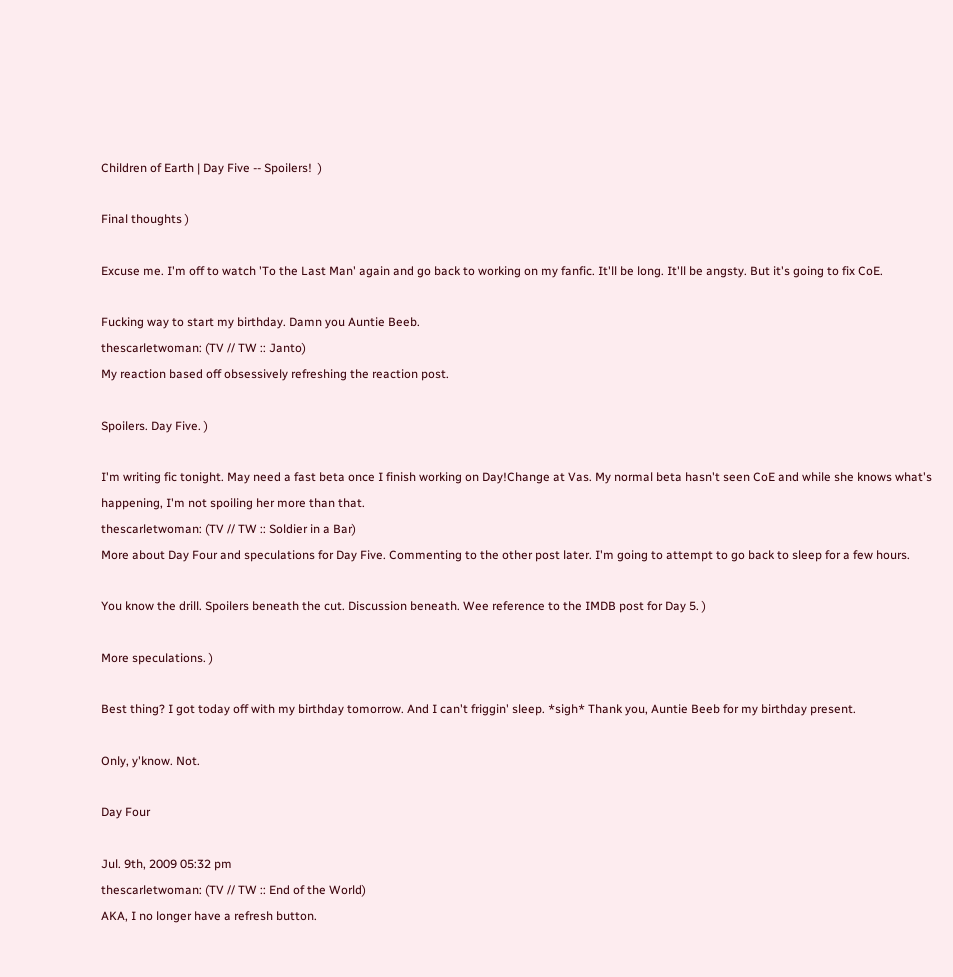Children of Earth | Day Five -- Spoilers!  )

Final thoughts )

Excuse me. I'm off to watch 'To the Last Man' again and go back to working on my fanfic. It'll be long. It'll be angsty. But it's going to fix CoE.

Fucking way to start my birthday. Damn you Auntie Beeb.
thescarletwoman: (TV // TW :: Janto)
My reaction based off obsessively refreshing the reaction post.

Spoilers. Day Five. )

I'm writing fic tonight. May need a fast beta once I finish working on Day!Change at Vas. My normal beta hasn't seen CoE and while she knows what's happening, I'm not spoiling her more than that.
thescarletwoman: (TV // TW :: Soldier in a Bar)
More about Day Four and speculations for Day Five. Commenting to the other post later. I'm going to attempt to go back to sleep for a few hours.

You know the drill. Spoilers beneath the cut. Discussion beneath. Wee reference to the IMDB post for Day 5. )

More speculations. )

Best thing? I got today off with my birthday tomorrow. And I can't friggin' sleep. *sigh* Thank you, Auntie Beeb for my birthday present.

Only, y'know. Not.

Day Four

Jul. 9th, 2009 05:32 pm
thescarletwoman: (TV // TW :: End of the World)
AKA, I no longer have a refresh button.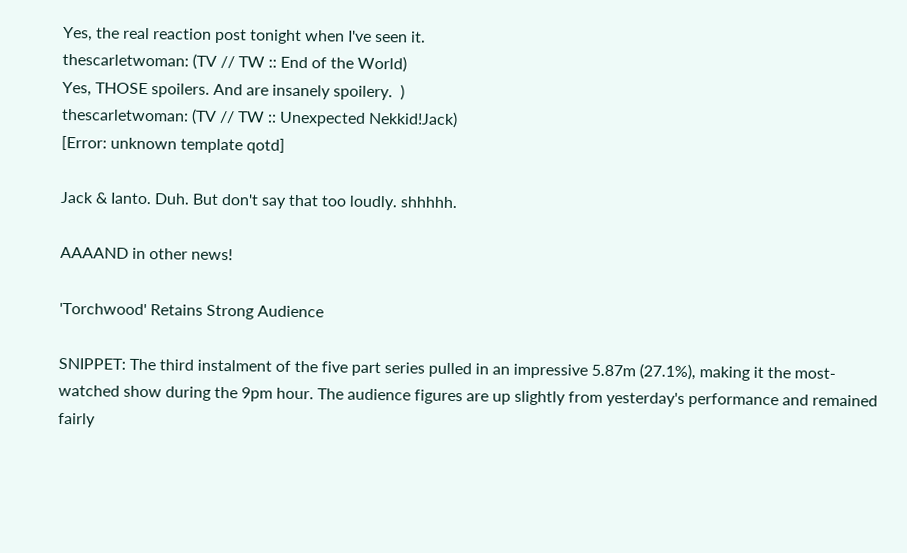Yes, the real reaction post tonight when I've seen it.
thescarletwoman: (TV // TW :: End of the World)
Yes, THOSE spoilers. And are insanely spoilery.  )
thescarletwoman: (TV // TW :: Unexpected Nekkid!Jack)
[Error: unknown template qotd]

Jack & Ianto. Duh. But don't say that too loudly. shhhhh.

AAAAND in other news!

'Torchwood' Retains Strong Audience

SNIPPET: The third instalment of the five part series pulled in an impressive 5.87m (27.1%), making it the most-watched show during the 9pm hour. The audience figures are up slightly from yesterday's performance and remained fairly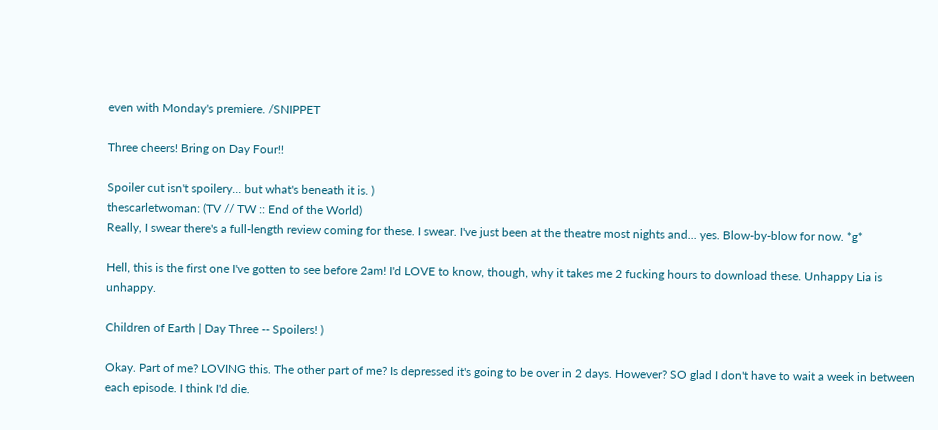even with Monday's premiere. /SNIPPET

Three cheers! Bring on Day Four!!

Spoiler cut isn't spoilery... but what's beneath it is. )
thescarletwoman: (TV // TW :: End of the World)
Really, I swear there's a full-length review coming for these. I swear. I've just been at the theatre most nights and... yes. Blow-by-blow for now. *g*

Hell, this is the first one I've gotten to see before 2am! I'd LOVE to know, though, why it takes me 2 fucking hours to download these. Unhappy Lia is unhappy.

Children of Earth | Day Three -- Spoilers! )

Okay. Part of me? LOVING this. The other part of me? Is depressed it's going to be over in 2 days. However? SO glad I don't have to wait a week in between each episode. I think I'd die.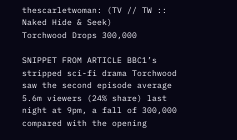thescarletwoman: (TV // TW :: Naked Hide & Seek)
Torchwood Drops 300,000

SNIPPET FROM ARTICLE BBC1’s stripped sci-fi drama Torchwood saw the second episode average 5.6m viewers (24% share) last night at 9pm, a fall of 300,000 compared with the opening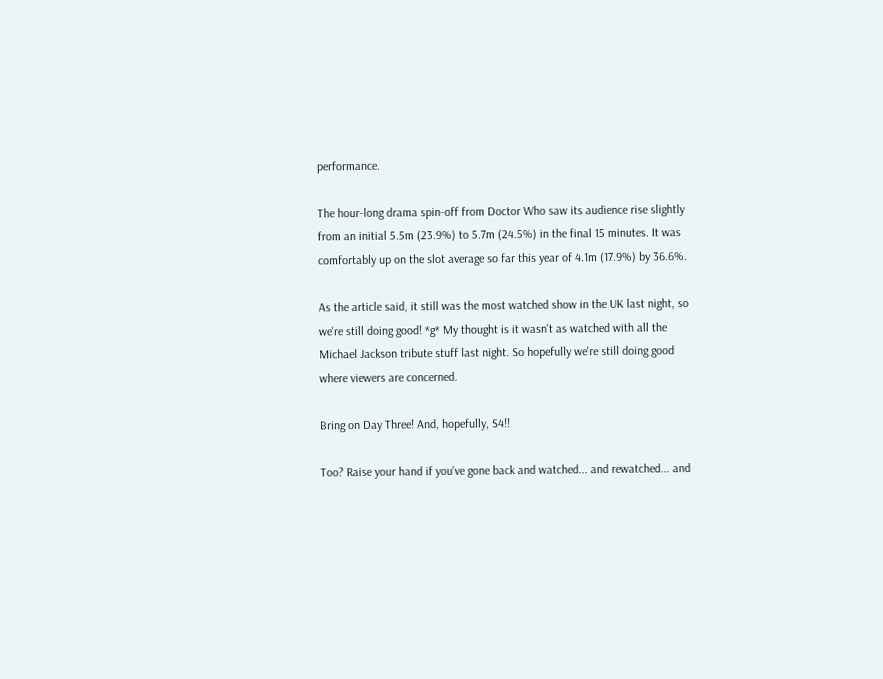performance.

The hour-long drama spin-off from Doctor Who saw its audience rise slightly from an initial 5.5m (23.9%) to 5.7m (24.5%) in the final 15 minutes. It was comfortably up on the slot average so far this year of 4.1m (17.9%) by 36.6%.

As the article said, it still was the most watched show in the UK last night, so we're still doing good! *g* My thought is it wasn't as watched with all the Michael Jackson tribute stuff last night. So hopefully we're still doing good where viewers are concerned.

Bring on Day Three! And, hopefully, S4!!

Too? Raise your hand if you've gone back and watched... and rewatched... and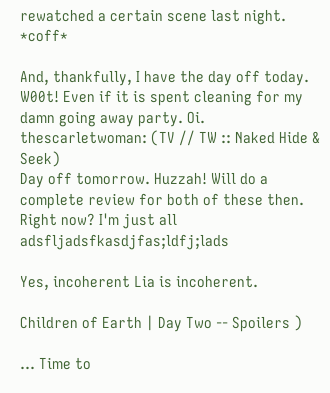rewatched a certain scene last night. *coff*

And, thankfully, I have the day off today. W00t! Even if it is spent cleaning for my damn going away party. Oi.
thescarletwoman: (TV // TW :: Naked Hide & Seek)
Day off tomorrow. Huzzah! Will do a complete review for both of these then. Right now? I'm just all adsfljadsfkasdjfas;ldfj;lads

Yes, incoherent Lia is incoherent.

Children of Earth | Day Two -- Spoilers )

... Time to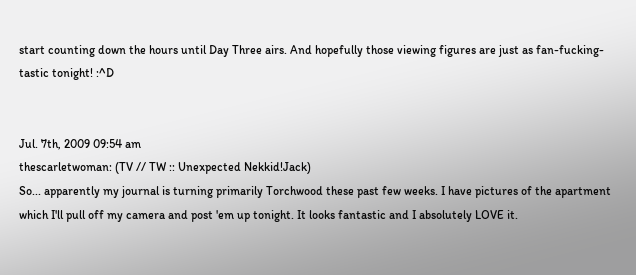start counting down the hours until Day Three airs. And hopefully those viewing figures are just as fan-fucking-tastic tonight! :^D


Jul. 7th, 2009 09:54 am
thescarletwoman: (TV // TW :: Unexpected Nekkid!Jack)
So... apparently my journal is turning primarily Torchwood these past few weeks. I have pictures of the apartment which I'll pull off my camera and post 'em up tonight. It looks fantastic and I absolutely LOVE it.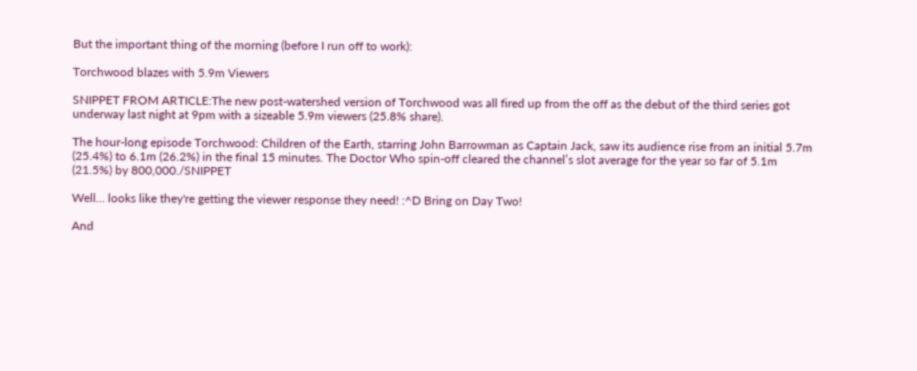But the important thing of the morning (before I run off to work):

Torchwood blazes with 5.9m Viewers

SNIPPET FROM ARTICLE:The new post-watershed version of Torchwood was all fired up from the off as the debut of the third series got underway last night at 9pm with a sizeable 5.9m viewers (25.8% share).

The hour-long episode Torchwood: Children of the Earth, starring John Barrowman as Captain Jack, saw its audience rise from an initial 5.7m (25.4%) to 6.1m (26.2%) in the final 15 minutes. The Doctor Who spin-off cleared the channel’s slot average for the year so far of 5.1m (21.5%) by 800,000./SNIPPET

Well... looks like they're getting the viewer response they need! :^D Bring on Day Two!

And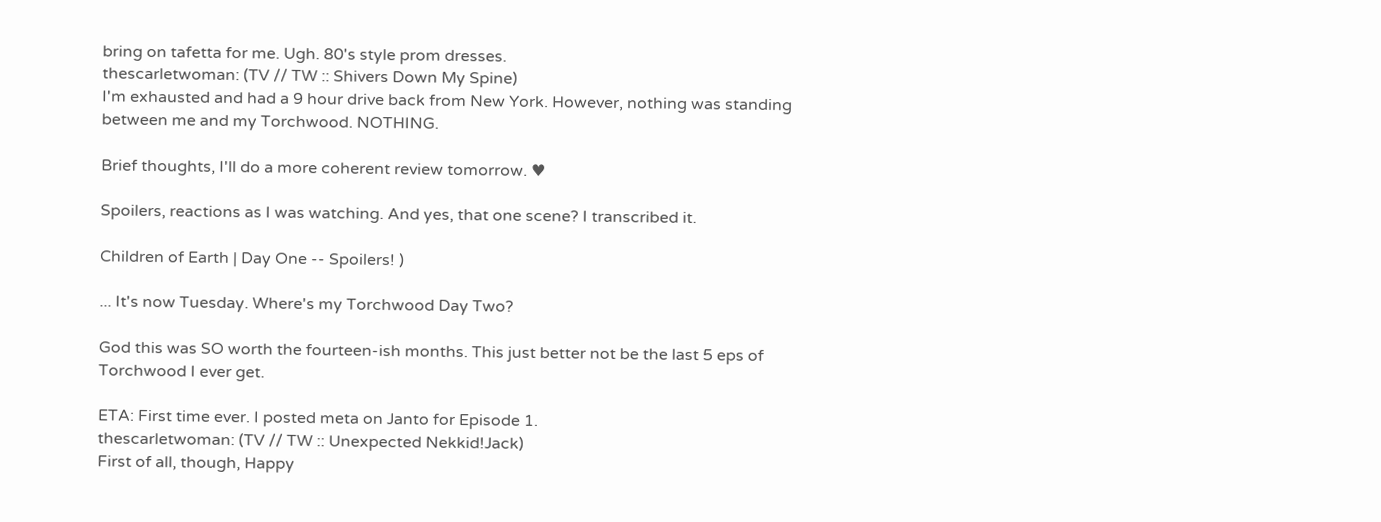bring on tafetta for me. Ugh. 80's style prom dresses.
thescarletwoman: (TV // TW :: Shivers Down My Spine)
I'm exhausted and had a 9 hour drive back from New York. However, nothing was standing between me and my Torchwood. NOTHING.

Brief thoughts, I'll do a more coherent review tomorrow. ♥

Spoilers, reactions as I was watching. And yes, that one scene? I transcribed it.

Children of Earth | Day One -- Spoilers! )

... It's now Tuesday. Where's my Torchwood Day Two?

God this was SO worth the fourteen-ish months. This just better not be the last 5 eps of Torchwood I ever get.

ETA: First time ever. I posted meta on Janto for Episode 1.
thescarletwoman: (TV // TW :: Unexpected Nekkid!Jack)
First of all, though, Happy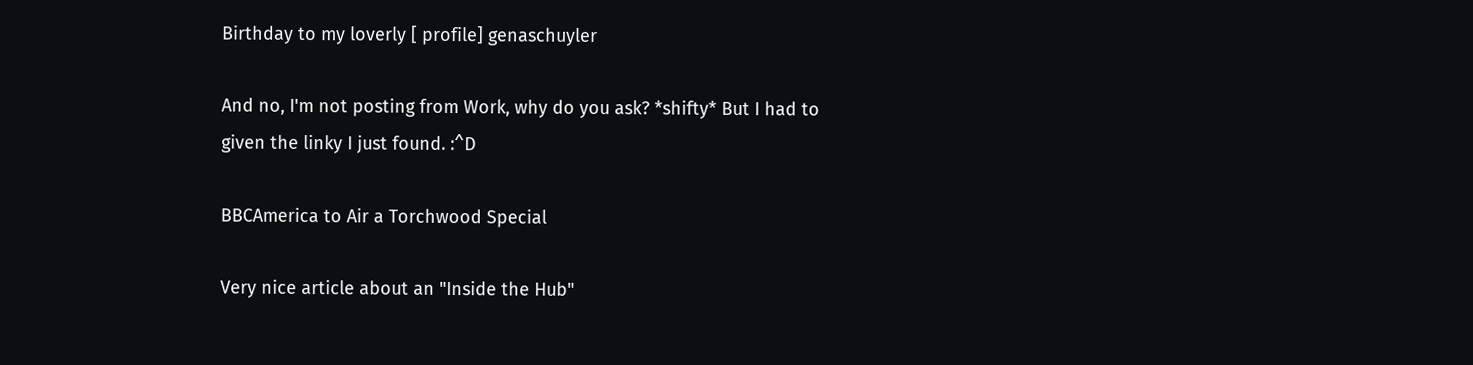Birthday to my loverly [ profile] genaschuyler

And no, I'm not posting from Work, why do you ask? *shifty* But I had to given the linky I just found. :^D

BBCAmerica to Air a Torchwood Special

Very nice article about an "Inside the Hub"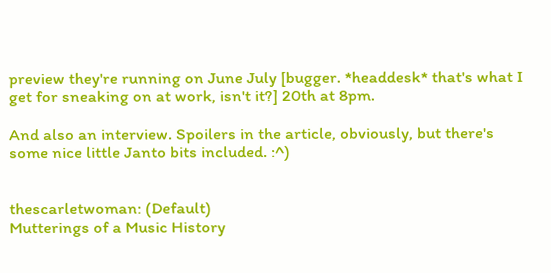preview they're running on June July [bugger. *headdesk* that's what I get for sneaking on at work, isn't it?] 20th at 8pm.

And also an interview. Spoilers in the article, obviously, but there's some nice little Janto bits included. :^)


thescarletwoman: (Default)
Mutterings of a Music History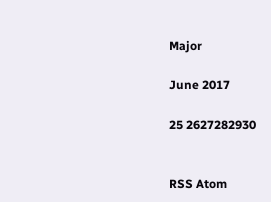Major

June 2017

25 2627282930


RSS Atom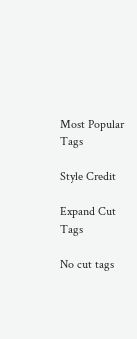Most Popular Tags

Style Credit

Expand Cut Tags

No cut tags